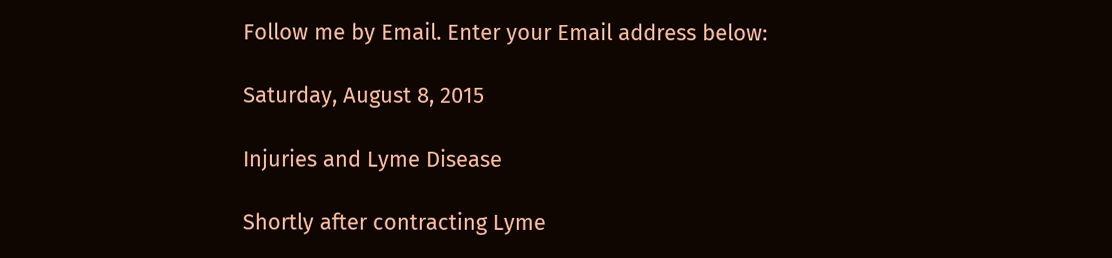Follow me by Email. Enter your Email address below:

Saturday, August 8, 2015

Injuries and Lyme Disease

Shortly after contracting Lyme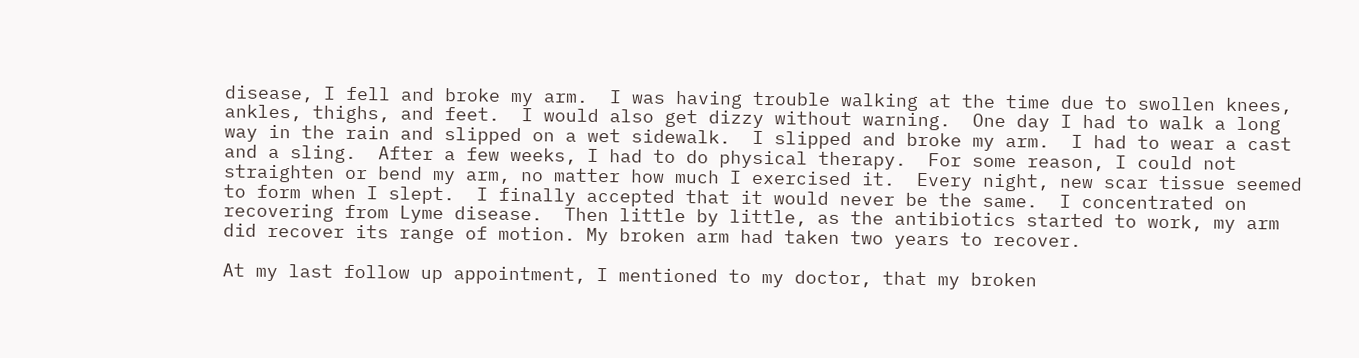disease, I fell and broke my arm.  I was having trouble walking at the time due to swollen knees, ankles, thighs, and feet.  I would also get dizzy without warning.  One day I had to walk a long way in the rain and slipped on a wet sidewalk.  I slipped and broke my arm.  I had to wear a cast and a sling.  After a few weeks, I had to do physical therapy.  For some reason, I could not straighten or bend my arm, no matter how much I exercised it.  Every night, new scar tissue seemed to form when I slept.  I finally accepted that it would never be the same.  I concentrated on recovering from Lyme disease.  Then little by little, as the antibiotics started to work, my arm did recover its range of motion. My broken arm had taken two years to recover.

At my last follow up appointment, I mentioned to my doctor, that my broken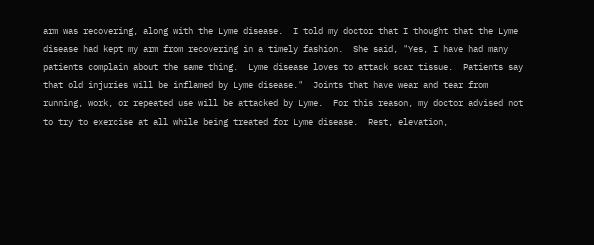arm was recovering, along with the Lyme disease.  I told my doctor that I thought that the Lyme disease had kept my arm from recovering in a timely fashion.  She said, "Yes, I have had many patients complain about the same thing.  Lyme disease loves to attack scar tissue.  Patients say that old injuries will be inflamed by Lyme disease."  Joints that have wear and tear from running, work, or repeated use will be attacked by Lyme.  For this reason, my doctor advised not to try to exercise at all while being treated for Lyme disease.  Rest, elevation,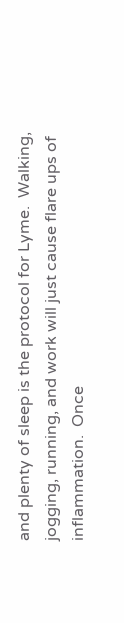and plenty of sleep is the protocol for Lyme.  Walking, jogging, running, and work will just cause flare ups of inflammation.  Once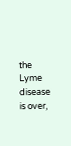the Lyme disease is over,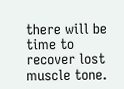there will be time to recover lost muscle tone.